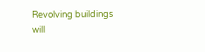Revolving buildings will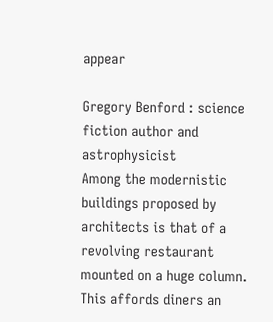appear

Gregory Benford : science fiction author and astrophysicist
Among the modernistic buildings proposed by architects is that of a revolving restaurant mounted on a huge column. This affords diners an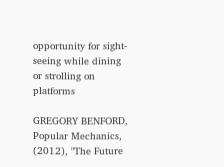opportunity for sight-seeing while dining or strolling on platforms

GREGORY BENFORD, Popular Mechanics, (2012), "The Future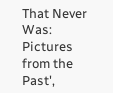That Never Was: Pictures from the Past',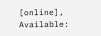[online], Available: